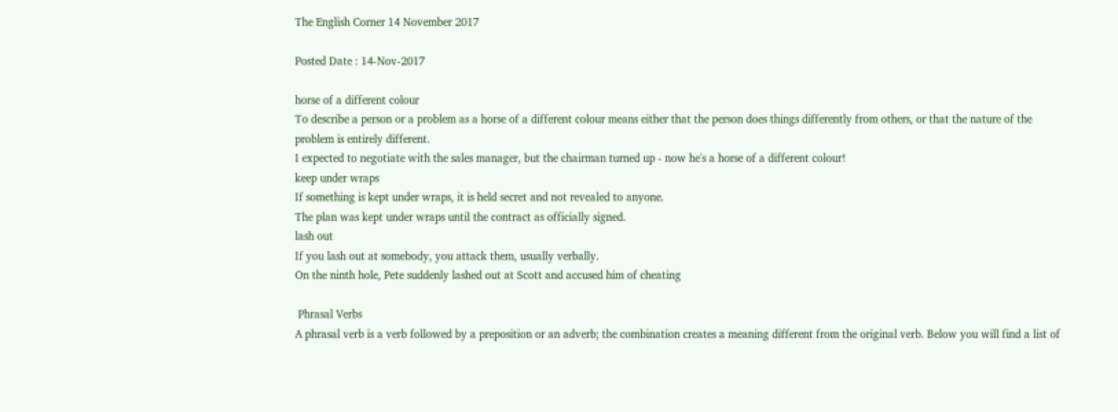The English Corner 14 November 2017

Posted Date : 14-Nov-2017

horse of a different colour
To describe a person or a problem as a horse of a different colour means either that the person does things differently from others, or that the nature of the problem is entirely different.
I expected to negotiate with the sales manager, but the chairman turned up - now he's a horse of a different colour!
keep under wraps
If something is kept under wraps, it is held secret and not revealed to anyone.
The plan was kept under wraps until the contract as officially signed.
lash out
If you lash out at somebody, you attack them, usually verbally.
On the ninth hole, Pete suddenly lashed out at Scott and accused him of cheating

 Phrasal Verbs
A phrasal verb is a verb followed by a preposition or an adverb; the combination creates a meaning different from the original verb. Below you will find a list of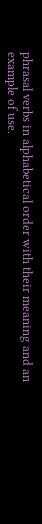phrasal verbs in alphabetical order with their meaning and an example of use.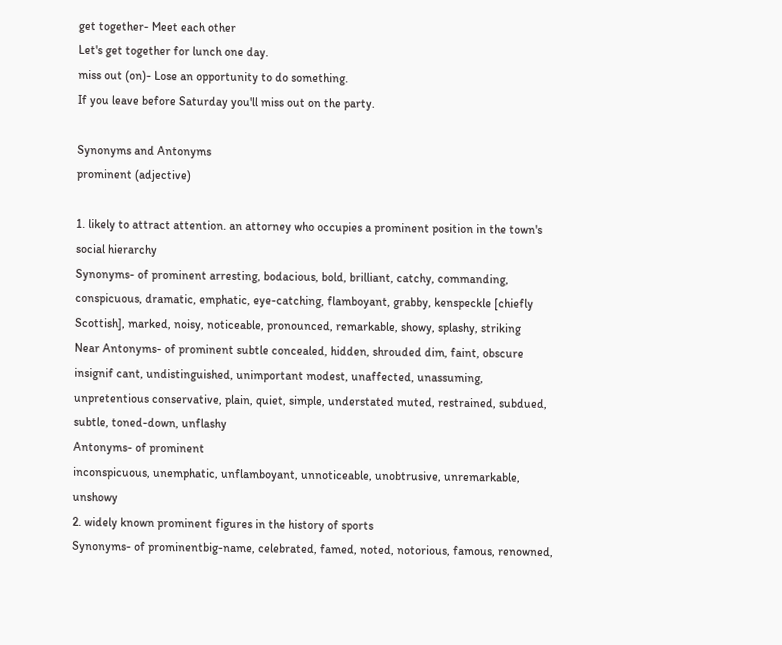get together- Meet each other
Let's get together for lunch one day.
miss out (on)- Lose an opportunity to do something.
If you leave before Saturday you'll miss out on the party.

Synonyms and Antonyms
prominent (adjective)

1. likely to attract attention. an attorney who occupies a prominent position in the town's social hierarchy
Synonyms- of prominent arresting, bodacious, bold, brilliant, catchy, commanding, conspicuous, dramatic, emphatic, eye-catching, flamboyant, grabby, kenspeckle [chiefly Scottish], marked, noisy, noticeable, pronounced, remarkable, showy, splashy, striking
Near Antonyms- of prominent subtle concealed, hidden, shrouded dim, faint, obscure insignif cant, undistinguished, unimportant modest, unaffected, unassuming, unpretentious conservative, plain, quiet, simple, understated muted, restrained, subdued, subtle, toned-down, unflashy
Antonyms- of prominent
inconspicuous, unemphatic, unflamboyant, unnoticeable, unobtrusive, unremarkable, unshowy
2. widely known prominent figures in the history of sports
Synonyms- of prominentbig-name, celebrated, famed, noted, notorious, famous, renowned,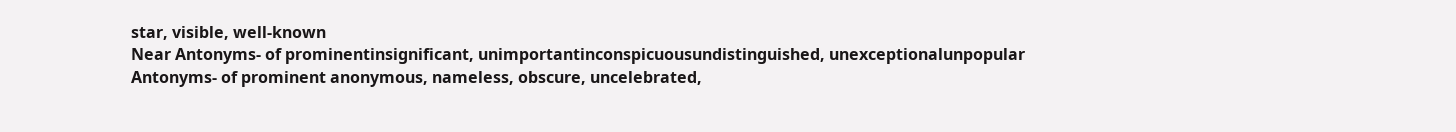star, visible, well-known
Near Antonyms- of prominentinsignificant, unimportantinconspicuousundistinguished, unexceptionalunpopular
Antonyms- of prominent anonymous, nameless, obscure, uncelebrated,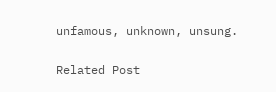unfamous, unknown, unsung.


Related Post